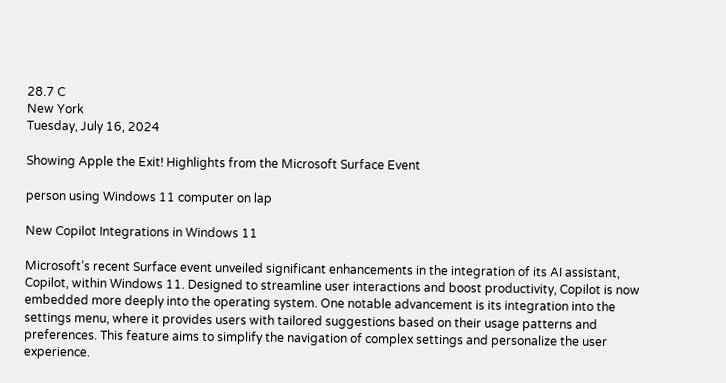28.7 C
New York
Tuesday, July 16, 2024

Showing Apple the Exit! Highlights from the Microsoft Surface Event

person using Windows 11 computer on lap

New Copilot Integrations in Windows 11

Microsoft’s recent Surface event unveiled significant enhancements in the integration of its AI assistant, Copilot, within Windows 11. Designed to streamline user interactions and boost productivity, Copilot is now embedded more deeply into the operating system. One notable advancement is its integration into the settings menu, where it provides users with tailored suggestions based on their usage patterns and preferences. This feature aims to simplify the navigation of complex settings and personalize the user experience.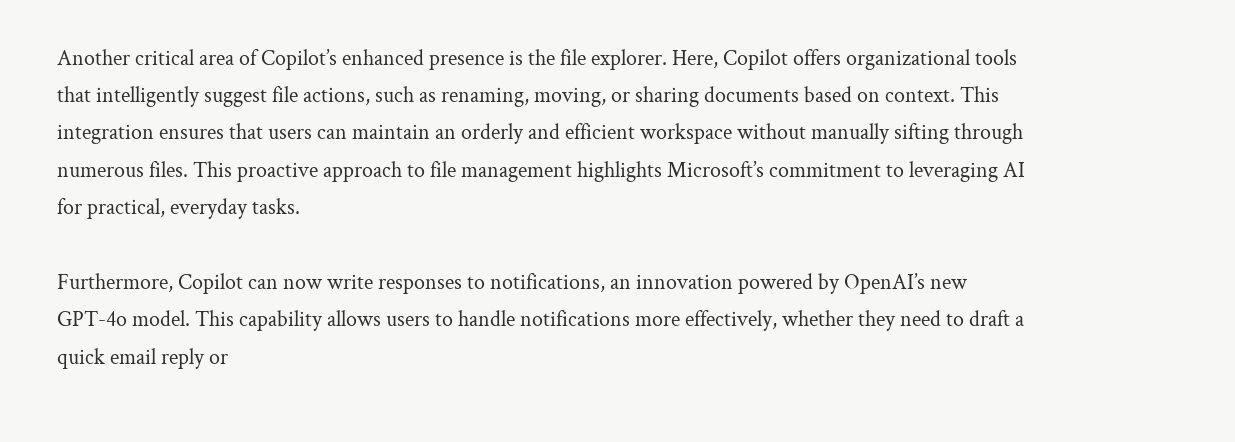Another critical area of Copilot’s enhanced presence is the file explorer. Here, Copilot offers organizational tools that intelligently suggest file actions, such as renaming, moving, or sharing documents based on context. This integration ensures that users can maintain an orderly and efficient workspace without manually sifting through numerous files. This proactive approach to file management highlights Microsoft’s commitment to leveraging AI for practical, everyday tasks.

Furthermore, Copilot can now write responses to notifications, an innovation powered by OpenAI’s new GPT-4o model. This capability allows users to handle notifications more effectively, whether they need to draft a quick email reply or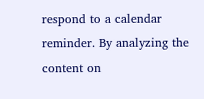respond to a calendar reminder. By analyzing the content on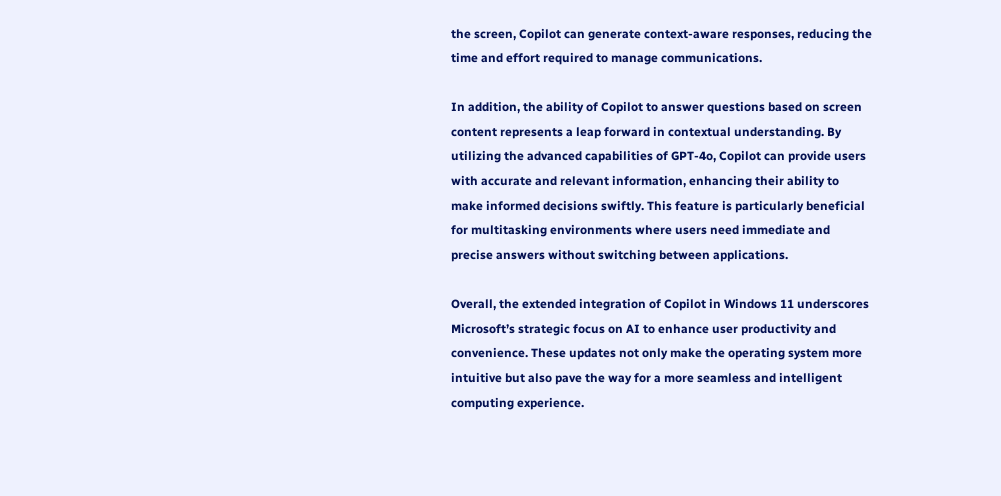the screen, Copilot can generate context-aware responses, reducing the time and effort required to manage communications.

In addition, the ability of Copilot to answer questions based on screen content represents a leap forward in contextual understanding. By utilizing the advanced capabilities of GPT-4o, Copilot can provide users with accurate and relevant information, enhancing their ability to make informed decisions swiftly. This feature is particularly beneficial for multitasking environments where users need immediate and precise answers without switching between applications.

Overall, the extended integration of Copilot in Windows 11 underscores Microsoft’s strategic focus on AI to enhance user productivity and convenience. These updates not only make the operating system more intuitive but also pave the way for a more seamless and intelligent computing experience.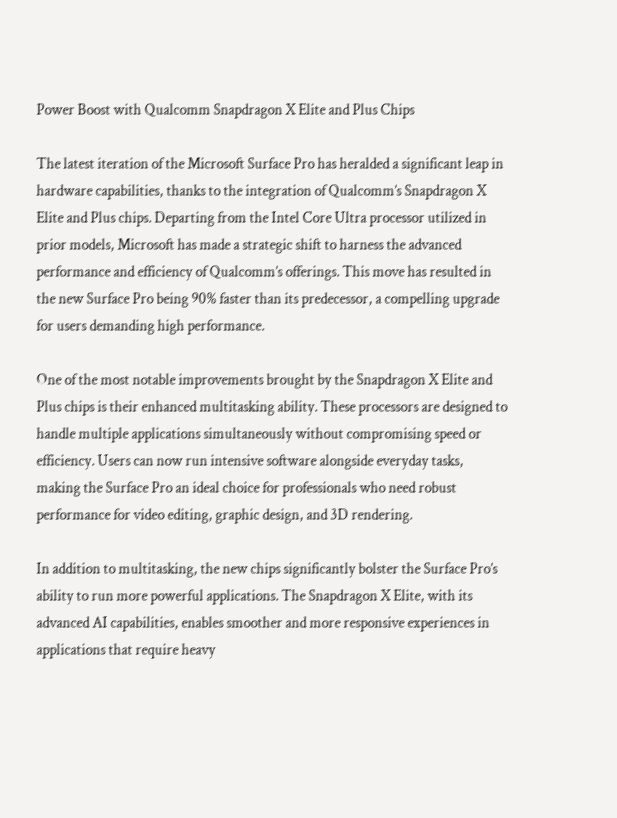Power Boost with Qualcomm Snapdragon X Elite and Plus Chips

The latest iteration of the Microsoft Surface Pro has heralded a significant leap in hardware capabilities, thanks to the integration of Qualcomm’s Snapdragon X Elite and Plus chips. Departing from the Intel Core Ultra processor utilized in prior models, Microsoft has made a strategic shift to harness the advanced performance and efficiency of Qualcomm’s offerings. This move has resulted in the new Surface Pro being 90% faster than its predecessor, a compelling upgrade for users demanding high performance.

One of the most notable improvements brought by the Snapdragon X Elite and Plus chips is their enhanced multitasking ability. These processors are designed to handle multiple applications simultaneously without compromising speed or efficiency. Users can now run intensive software alongside everyday tasks, making the Surface Pro an ideal choice for professionals who need robust performance for video editing, graphic design, and 3D rendering.

In addition to multitasking, the new chips significantly bolster the Surface Pro’s ability to run more powerful applications. The Snapdragon X Elite, with its advanced AI capabilities, enables smoother and more responsive experiences in applications that require heavy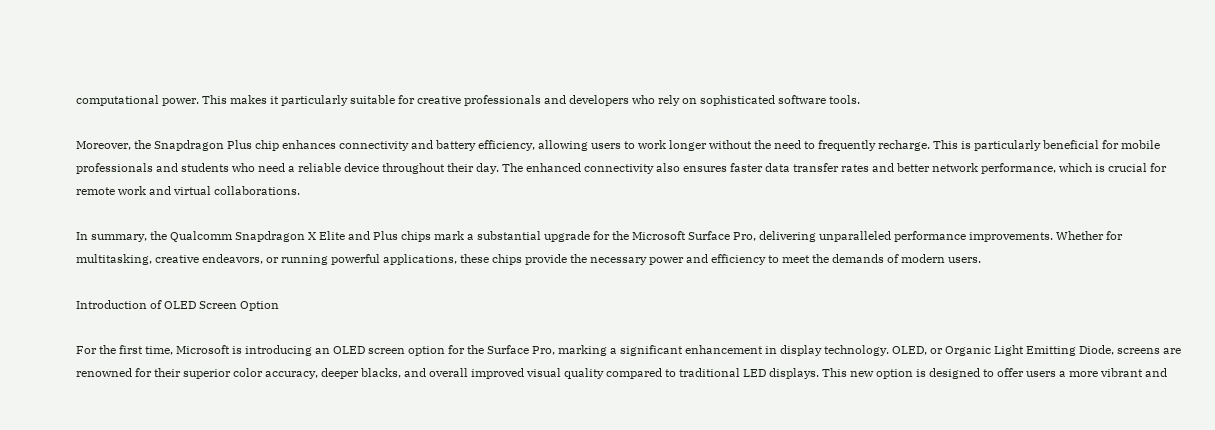computational power. This makes it particularly suitable for creative professionals and developers who rely on sophisticated software tools.

Moreover, the Snapdragon Plus chip enhances connectivity and battery efficiency, allowing users to work longer without the need to frequently recharge. This is particularly beneficial for mobile professionals and students who need a reliable device throughout their day. The enhanced connectivity also ensures faster data transfer rates and better network performance, which is crucial for remote work and virtual collaborations.

In summary, the Qualcomm Snapdragon X Elite and Plus chips mark a substantial upgrade for the Microsoft Surface Pro, delivering unparalleled performance improvements. Whether for multitasking, creative endeavors, or running powerful applications, these chips provide the necessary power and efficiency to meet the demands of modern users.

Introduction of OLED Screen Option

For the first time, Microsoft is introducing an OLED screen option for the Surface Pro, marking a significant enhancement in display technology. OLED, or Organic Light Emitting Diode, screens are renowned for their superior color accuracy, deeper blacks, and overall improved visual quality compared to traditional LED displays. This new option is designed to offer users a more vibrant and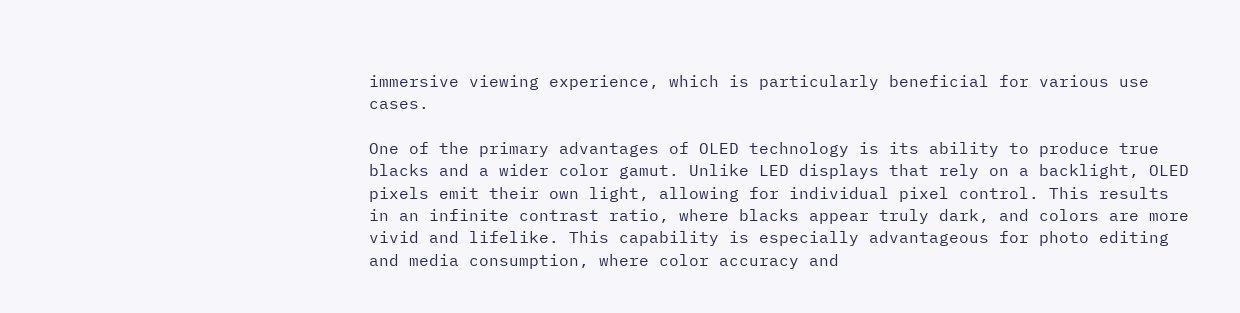immersive viewing experience, which is particularly beneficial for various use cases.

One of the primary advantages of OLED technology is its ability to produce true blacks and a wider color gamut. Unlike LED displays that rely on a backlight, OLED pixels emit their own light, allowing for individual pixel control. This results in an infinite contrast ratio, where blacks appear truly dark, and colors are more vivid and lifelike. This capability is especially advantageous for photo editing and media consumption, where color accuracy and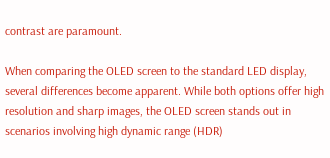contrast are paramount.

When comparing the OLED screen to the standard LED display, several differences become apparent. While both options offer high resolution and sharp images, the OLED screen stands out in scenarios involving high dynamic range (HDR)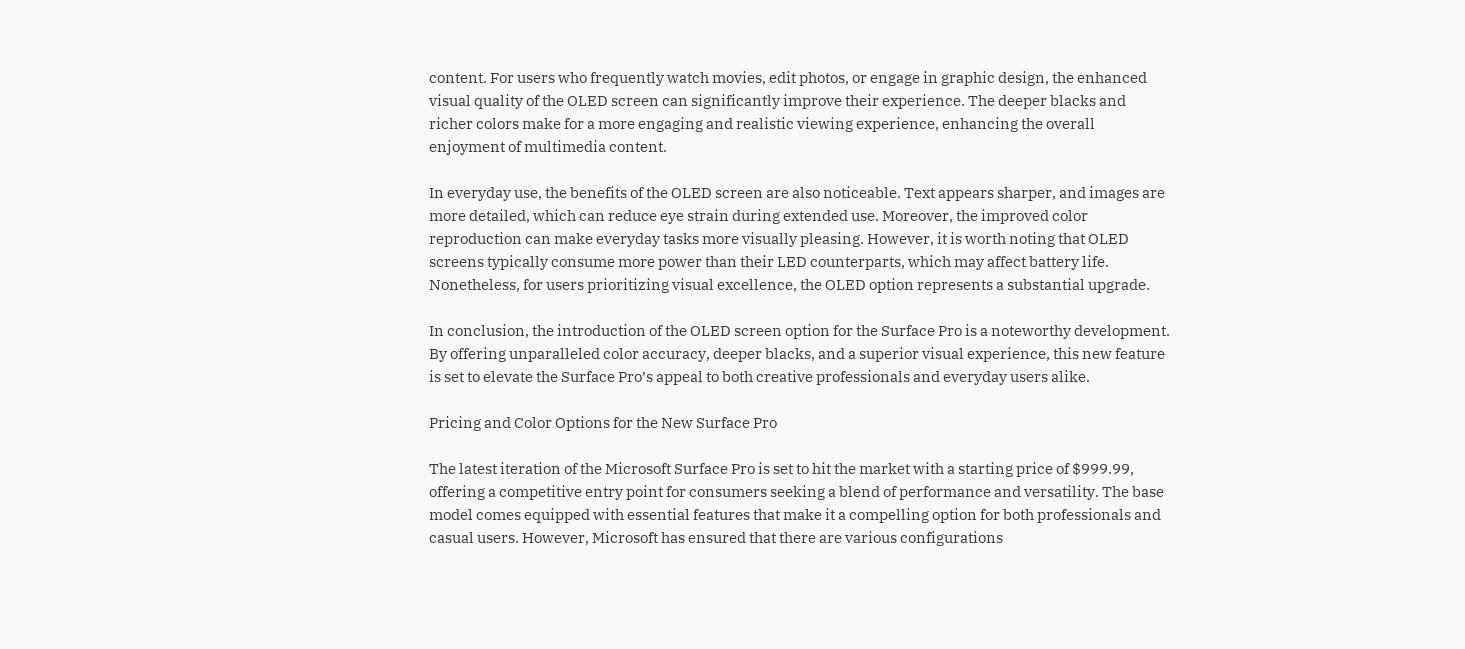content. For users who frequently watch movies, edit photos, or engage in graphic design, the enhanced visual quality of the OLED screen can significantly improve their experience. The deeper blacks and richer colors make for a more engaging and realistic viewing experience, enhancing the overall enjoyment of multimedia content.

In everyday use, the benefits of the OLED screen are also noticeable. Text appears sharper, and images are more detailed, which can reduce eye strain during extended use. Moreover, the improved color reproduction can make everyday tasks more visually pleasing. However, it is worth noting that OLED screens typically consume more power than their LED counterparts, which may affect battery life. Nonetheless, for users prioritizing visual excellence, the OLED option represents a substantial upgrade.

In conclusion, the introduction of the OLED screen option for the Surface Pro is a noteworthy development. By offering unparalleled color accuracy, deeper blacks, and a superior visual experience, this new feature is set to elevate the Surface Pro’s appeal to both creative professionals and everyday users alike.

Pricing and Color Options for the New Surface Pro

The latest iteration of the Microsoft Surface Pro is set to hit the market with a starting price of $999.99, offering a competitive entry point for consumers seeking a blend of performance and versatility. The base model comes equipped with essential features that make it a compelling option for both professionals and casual users. However, Microsoft has ensured that there are various configurations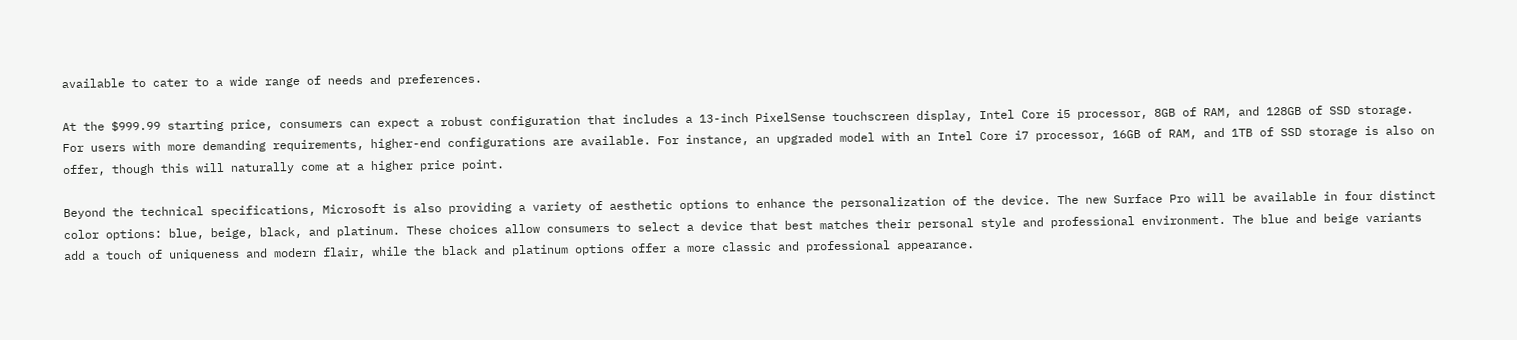available to cater to a wide range of needs and preferences.

At the $999.99 starting price, consumers can expect a robust configuration that includes a 13-inch PixelSense touchscreen display, Intel Core i5 processor, 8GB of RAM, and 128GB of SSD storage. For users with more demanding requirements, higher-end configurations are available. For instance, an upgraded model with an Intel Core i7 processor, 16GB of RAM, and 1TB of SSD storage is also on offer, though this will naturally come at a higher price point.

Beyond the technical specifications, Microsoft is also providing a variety of aesthetic options to enhance the personalization of the device. The new Surface Pro will be available in four distinct color options: blue, beige, black, and platinum. These choices allow consumers to select a device that best matches their personal style and professional environment. The blue and beige variants add a touch of uniqueness and modern flair, while the black and platinum options offer a more classic and professional appearance.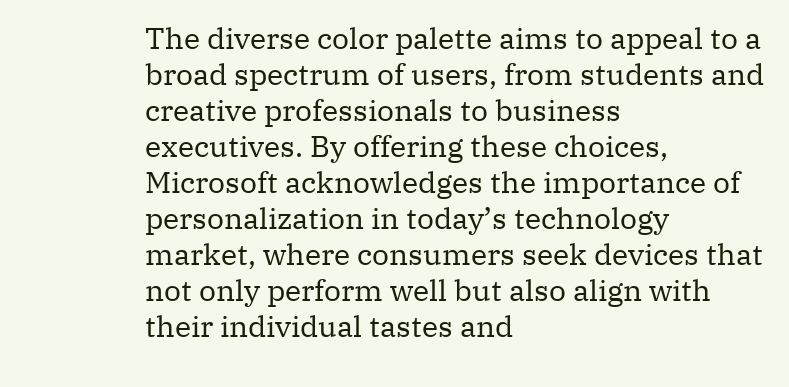The diverse color palette aims to appeal to a broad spectrum of users, from students and creative professionals to business executives. By offering these choices, Microsoft acknowledges the importance of personalization in today’s technology market, where consumers seek devices that not only perform well but also align with their individual tastes and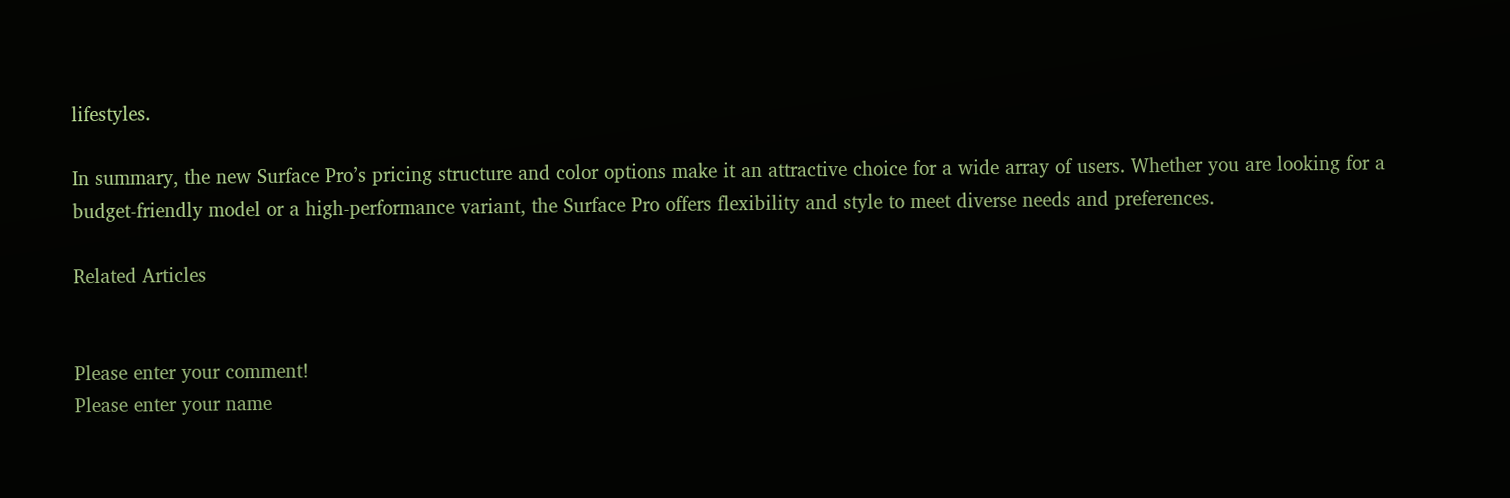lifestyles.

In summary, the new Surface Pro’s pricing structure and color options make it an attractive choice for a wide array of users. Whether you are looking for a budget-friendly model or a high-performance variant, the Surface Pro offers flexibility and style to meet diverse needs and preferences.

Related Articles


Please enter your comment!
Please enter your name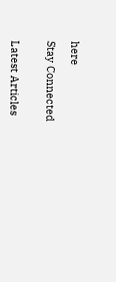here

Stay Connected


Latest Articles